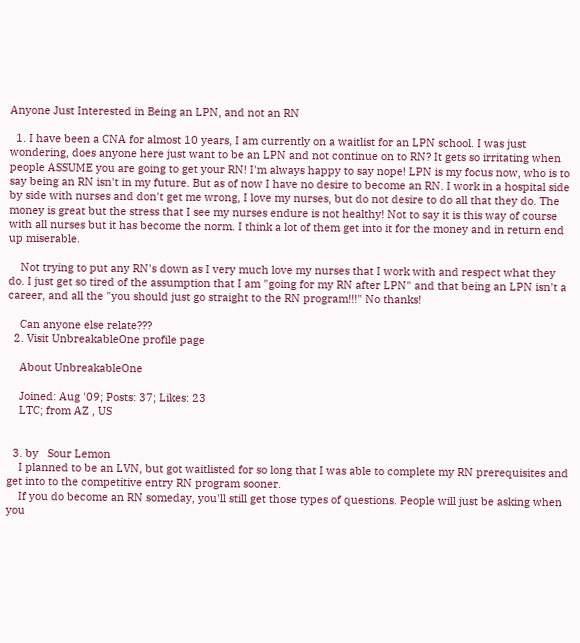Anyone Just Interested in Being an LPN, and not an RN

  1. I have been a CNA for almost 10 years, I am currently on a waitlist for an LPN school. I was just wondering, does anyone here just want to be an LPN and not continue on to RN? It gets so irritating when people ASSUME you are going to get your RN! I'm always happy to say nope! LPN is my focus now, who is to say being an RN isn't in my future. But as of now I have no desire to become an RN. I work in a hospital side by side with nurses and don't get me wrong, I love my nurses, but do not desire to do all that they do. The money is great but the stress that I see my nurses endure is not healthy! Not to say it is this way of course with all nurses but it has become the norm. I think a lot of them get into it for the money and in return end up miserable.

    Not trying to put any RN's down as I very much love my nurses that I work with and respect what they do. I just get so tired of the assumption that I am "going for my RN after LPN" and that being an LPN isn't a career, and all the "you should just go straight to the RN program!!!" No thanks!

    Can anyone else relate???
  2. Visit UnbreakableOne profile page

    About UnbreakableOne

    Joined: Aug '09; Posts: 37; Likes: 23
    LTC; from AZ , US


  3. by   Sour Lemon
    I planned to be an LVN, but got waitlisted for so long that I was able to complete my RN prerequisites and get into to the competitive entry RN program sooner.
    If you do become an RN someday, you'll still get those types of questions. People will just be asking when you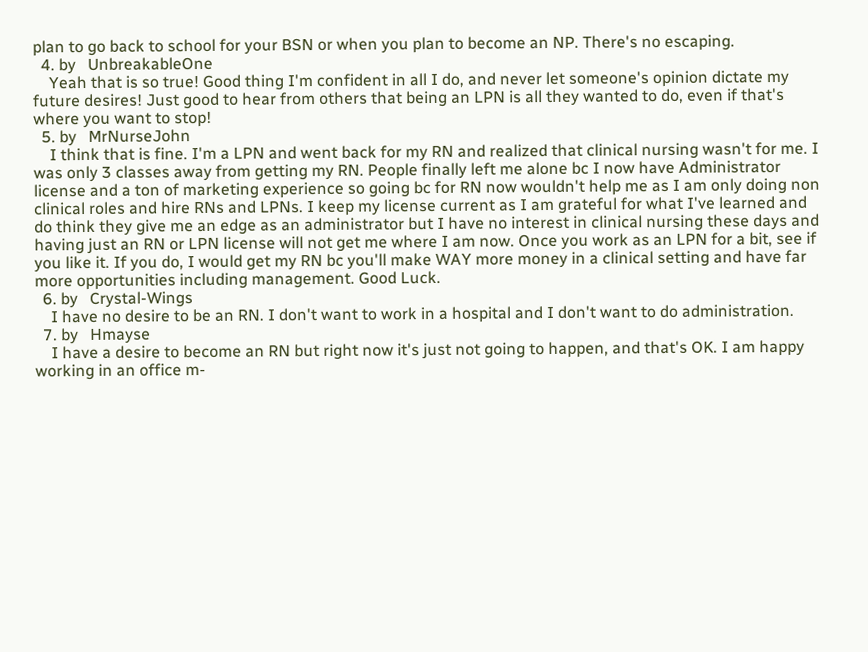plan to go back to school for your BSN or when you plan to become an NP. There's no escaping.
  4. by   UnbreakableOne
    Yeah that is so true! Good thing I'm confident in all I do, and never let someone's opinion dictate my future desires! Just good to hear from others that being an LPN is all they wanted to do, even if that's where you want to stop!
  5. by   MrNurseJohn
    I think that is fine. I'm a LPN and went back for my RN and realized that clinical nursing wasn't for me. I was only 3 classes away from getting my RN. People finally left me alone bc I now have Administrator license and a ton of marketing experience so going bc for RN now wouldn't help me as I am only doing non clinical roles and hire RNs and LPNs. I keep my license current as I am grateful for what I've learned and do think they give me an edge as an administrator but I have no interest in clinical nursing these days and having just an RN or LPN license will not get me where I am now. Once you work as an LPN for a bit, see if you like it. If you do, I would get my RN bc you'll make WAY more money in a clinical setting and have far more opportunities including management. Good Luck.
  6. by   Crystal-Wings
    I have no desire to be an RN. I don't want to work in a hospital and I don't want to do administration.
  7. by   Hmayse
    I have a desire to become an RN but right now it's just not going to happen, and that's OK. I am happy working in an office m-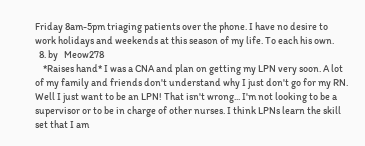Friday 8am-5pm triaging patients over the phone. I have no desire to work holidays and weekends at this season of my life. To each his own.
  8. by   Meow278
    *Raises hand* I was a CNA and plan on getting my LPN very soon. A lot of my family and friends don't understand why I just don't go for my RN. Well I just want to be an LPN! That isn't wrong... I'm not looking to be a supervisor or to be in charge of other nurses. I think LPNs learn the skill set that I am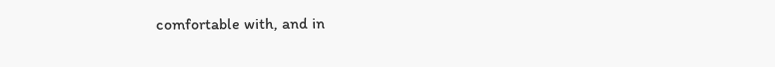comfortable with, and in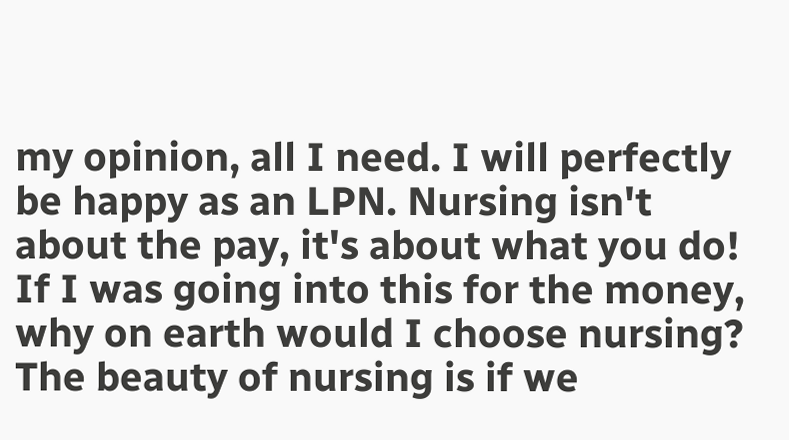my opinion, all I need. I will perfectly be happy as an LPN. Nursing isn't about the pay, it's about what you do! If I was going into this for the money, why on earth would I choose nursing? The beauty of nursing is if we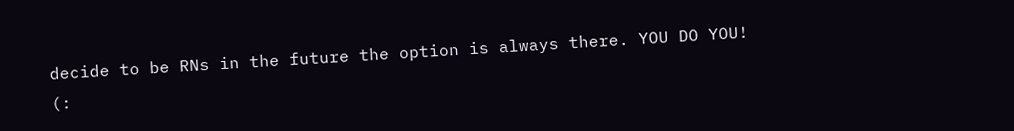decide to be RNs in the future the option is always there. YOU DO YOU! (: